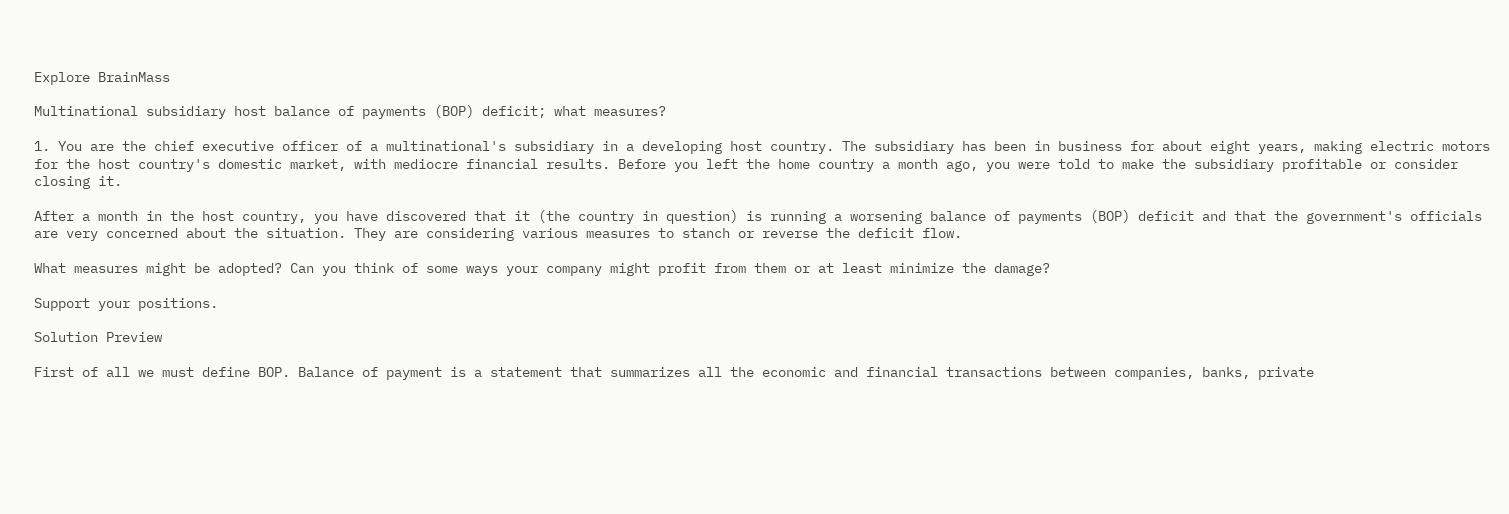Explore BrainMass

Multinational subsidiary host balance of payments (BOP) deficit; what measures?

1. You are the chief executive officer of a multinational's subsidiary in a developing host country. The subsidiary has been in business for about eight years, making electric motors for the host country's domestic market, with mediocre financial results. Before you left the home country a month ago, you were told to make the subsidiary profitable or consider closing it.

After a month in the host country, you have discovered that it (the country in question) is running a worsening balance of payments (BOP) deficit and that the government's officials are very concerned about the situation. They are considering various measures to stanch or reverse the deficit flow.

What measures might be adopted? Can you think of some ways your company might profit from them or at least minimize the damage?

Support your positions.

Solution Preview

First of all we must define BOP. Balance of payment is a statement that summarizes all the economic and financial transactions between companies, banks, private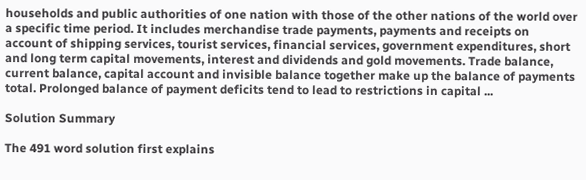households and public authorities of one nation with those of the other nations of the world over a specific time period. It includes merchandise trade payments, payments and receipts on account of shipping services, tourist services, financial services, government expenditures, short and long term capital movements, interest and dividends and gold movements. Trade balance, current balance, capital account and invisible balance together make up the balance of payments total. Prolonged balance of payment deficits tend to lead to restrictions in capital ...

Solution Summary

The 491 word solution first explains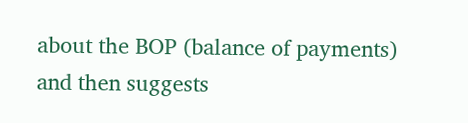about the BOP (balance of payments) and then suggests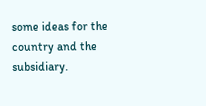some ideas for the country and the subsidiary.